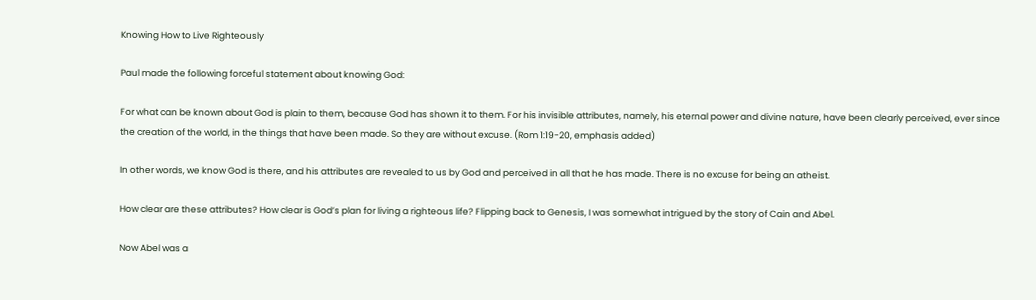Knowing How to Live Righteously

Paul made the following forceful statement about knowing God:

For what can be known about God is plain to them, because God has shown it to them. For his invisible attributes, namely, his eternal power and divine nature, have been clearly perceived, ever since the creation of the world, in the things that have been made. So they are without excuse. (Rom 1:19-20, emphasis added)

In other words, we know God is there, and his attributes are revealed to us by God and perceived in all that he has made. There is no excuse for being an atheist.

How clear are these attributes? How clear is God’s plan for living a righteous life? Flipping back to Genesis, I was somewhat intrigued by the story of Cain and Abel.

Now Abel was a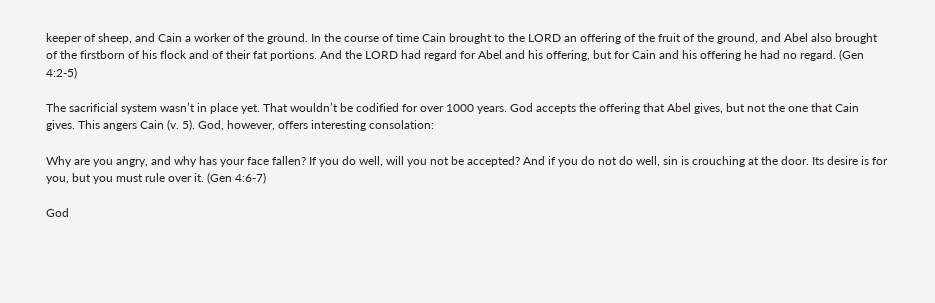keeper of sheep, and Cain a worker of the ground. In the course of time Cain brought to the LORD an offering of the fruit of the ground, and Abel also brought of the firstborn of his flock and of their fat portions. And the LORD had regard for Abel and his offering, but for Cain and his offering he had no regard. (Gen 4:2-5)

The sacrificial system wasn’t in place yet. That wouldn’t be codified for over 1000 years. God accepts the offering that Abel gives, but not the one that Cain gives. This angers Cain (v. 5). God, however, offers interesting consolation:

Why are you angry, and why has your face fallen? If you do well, will you not be accepted? And if you do not do well, sin is crouching at the door. Its desire is for you, but you must rule over it. (Gen 4:6-7)

God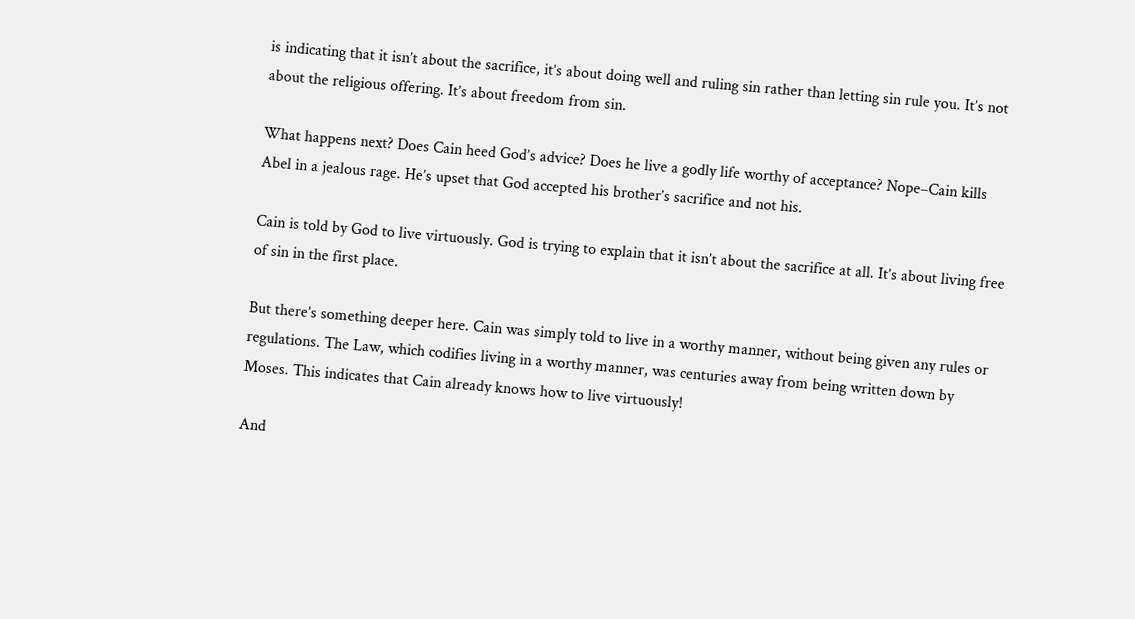is indicating that it isn’t about the sacrifice, it’s about doing well and ruling sin rather than letting sin rule you. It’s not about the religious offering. It’s about freedom from sin.

What happens next? Does Cain heed God’s advice? Does he live a godly life worthy of acceptance? Nope–Cain kills Abel in a jealous rage. He’s upset that God accepted his brother’s sacrifice and not his.

Cain is told by God to live virtuously. God is trying to explain that it isn’t about the sacrifice at all. It’s about living free of sin in the first place.

But there’s something deeper here. Cain was simply told to live in a worthy manner, without being given any rules or regulations. The Law, which codifies living in a worthy manner, was centuries away from being written down by Moses. This indicates that Cain already knows how to live virtuously!

And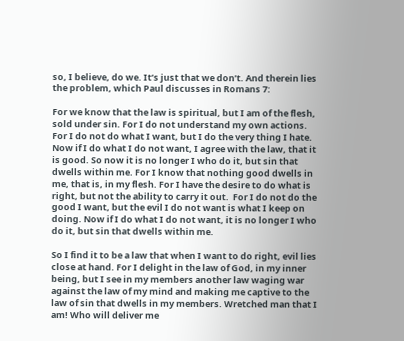so, I believe, do we. It’s just that we don’t. And therein lies the problem, which Paul discusses in Romans 7:

For we know that the law is spiritual, but I am of the flesh, sold under sin. For I do not understand my own actions. For I do not do what I want, but I do the very thing I hate. Now if I do what I do not want, I agree with the law, that it is good. So now it is no longer I who do it, but sin that dwells within me. For I know that nothing good dwells in me, that is, in my flesh. For I have the desire to do what is right, but not the ability to carry it out.  For I do not do the good I want, but the evil I do not want is what I keep on doing. Now if I do what I do not want, it is no longer I who do it, but sin that dwells within me.

So I find it to be a law that when I want to do right, evil lies close at hand. For I delight in the law of God, in my inner being, but I see in my members another law waging war against the law of my mind and making me captive to the law of sin that dwells in my members. Wretched man that I am! Who will deliver me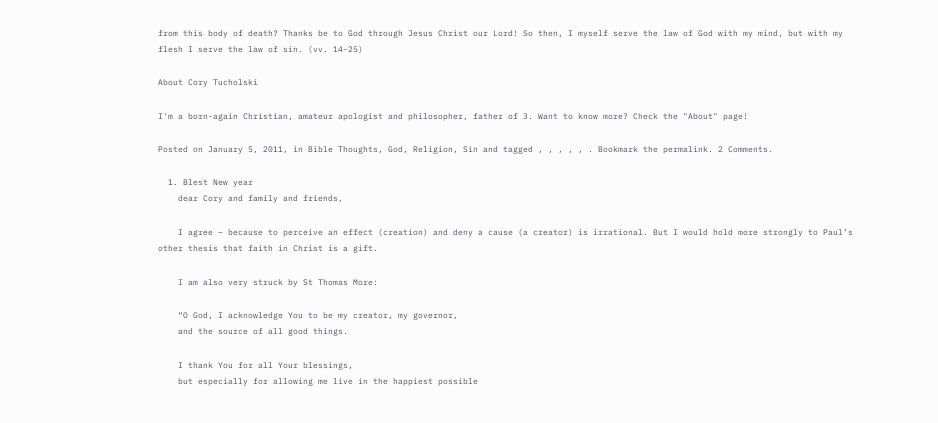from this body of death? Thanks be to God through Jesus Christ our Lord! So then, I myself serve the law of God with my mind, but with my flesh I serve the law of sin. (vv. 14-25)

About Cory Tucholski

I'm a born-again Christian, amateur apologist and philosopher, father of 3. Want to know more? Check the "About" page!

Posted on January 5, 2011, in Bible Thoughts, God, Religion, Sin and tagged , , , , , . Bookmark the permalink. 2 Comments.

  1. Blest New year
    dear Cory and family and friends,

    I agree – because to perceive an effect (creation) and deny a cause (a creator) is irrational. But I would hold more strongly to Paul’s other thesis that faith in Christ is a gift.

    I am also very struck by St Thomas More:

    “O God, I acknowledge You to be my creator, my governor,
    and the source of all good things.

    I thank You for all Your blessings,
    but especially for allowing me live in the happiest possible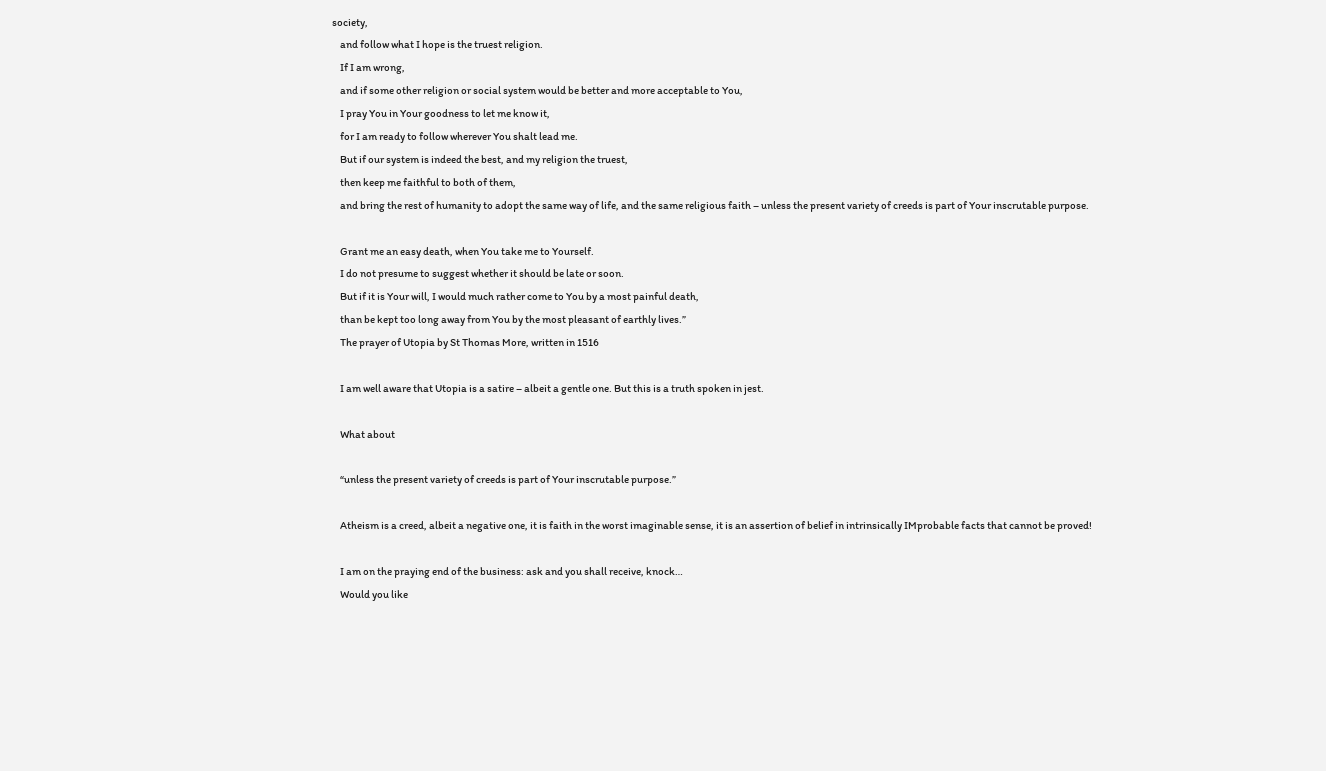society,
    and follow what I hope is the truest religion.
    If I am wrong,
    and if some other religion or social system would be better and more acceptable to You,
    I pray You in Your goodness to let me know it,
    for I am ready to follow wherever You shalt lead me.
    But if our system is indeed the best, and my religion the truest,
    then keep me faithful to both of them,
    and bring the rest of humanity to adopt the same way of life, and the same religious faith – unless the present variety of creeds is part of Your inscrutable purpose.

    Grant me an easy death, when You take me to Yourself.
    I do not presume to suggest whether it should be late or soon.
    But if it is Your will, I would much rather come to You by a most painful death,
    than be kept too long away from You by the most pleasant of earthly lives.”
    The prayer of Utopia by St Thomas More, written in 1516

    I am well aware that Utopia is a satire – albeit a gentle one. But this is a truth spoken in jest.

    What about

    “unless the present variety of creeds is part of Your inscrutable purpose.”

    Atheism is a creed, albeit a negative one, it is faith in the worst imaginable sense, it is an assertion of belief in intrinsically IMprobable facts that cannot be proved!

    I am on the praying end of the business: ask and you shall receive, knock…
    Would you like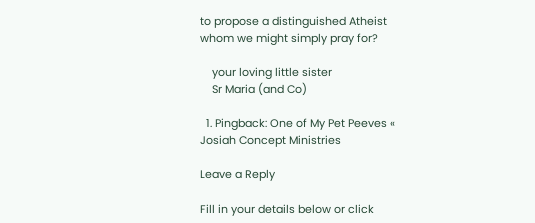to propose a distinguished Atheist whom we might simply pray for?

    your loving little sister
    Sr Maria (and Co)

  1. Pingback: One of My Pet Peeves « Josiah Concept Ministries

Leave a Reply

Fill in your details below or click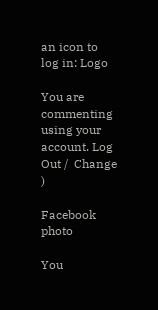an icon to log in: Logo

You are commenting using your account. Log Out /  Change )

Facebook photo

You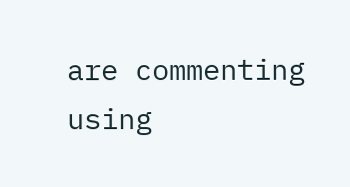are commenting using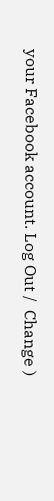your Facebook account. Log Out /  Change )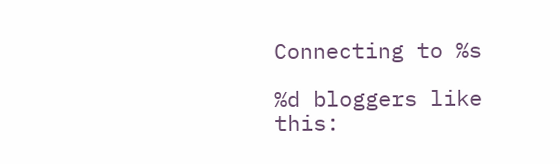Connecting to %s

%d bloggers like this: